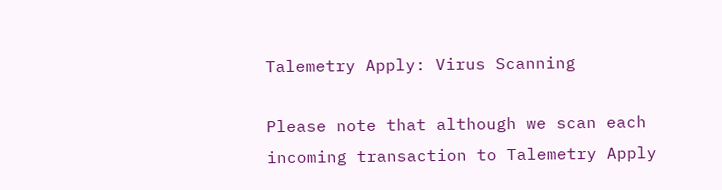Talemetry Apply: Virus Scanning

Please note that although we scan each incoming transaction to Talemetry Apply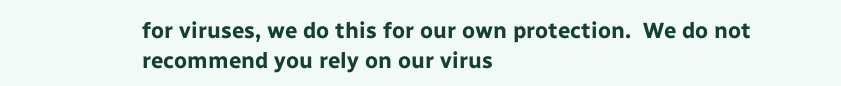for viruses, we do this for our own protection.  We do not recommend you rely on our virus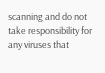scanning and do not take responsibility for any viruses that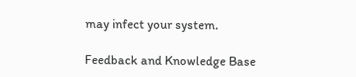may infect your system.

Feedback and Knowledge Base